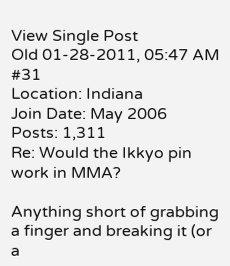View Single Post
Old 01-28-2011, 05:47 AM   #31
Location: Indiana
Join Date: May 2006
Posts: 1,311
Re: Would the Ikkyo pin work in MMA?

Anything short of grabbing a finger and breaking it (or a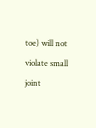toe) will not violate small joint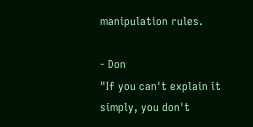manipulation rules.

- Don
"If you can't explain it simply, you don't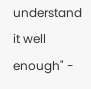understand it well enough" -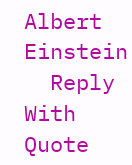Albert Einstein
  Reply With Quote